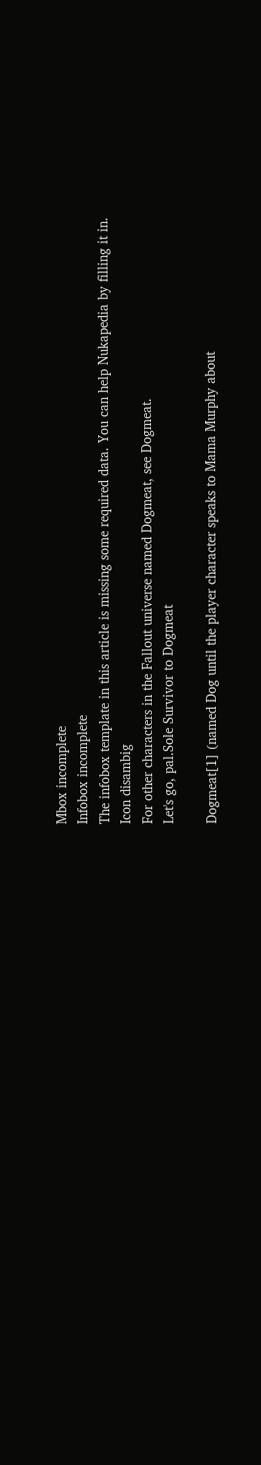Mbox incomplete
Infobox incomplete
The infobox template in this article is missing some required data. You can help Nukapedia by filling it in.
Icon disambig
For other characters in the Fallout universe named Dogmeat, see Dogmeat.
Let's go, pal.Sole Survivor to Dogmeat

Dogmeat[1] (named Dog until the player character speaks to Mama Murphy about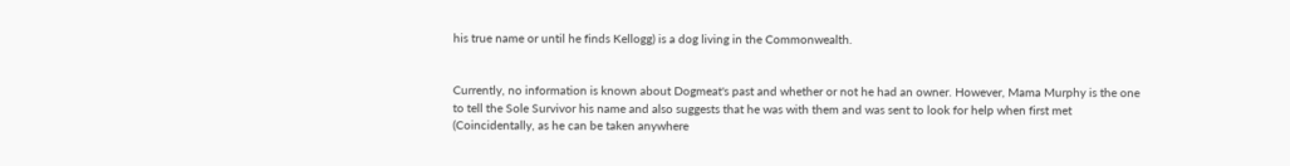his true name or until he finds Kellogg) is a dog living in the Commonwealth.


Currently, no information is known about Dogmeat's past and whether or not he had an owner. However, Mama Murphy is the one to tell the Sole Survivor his name and also suggests that he was with them and was sent to look for help when first met (Coincidentally, as he can be taken anywhere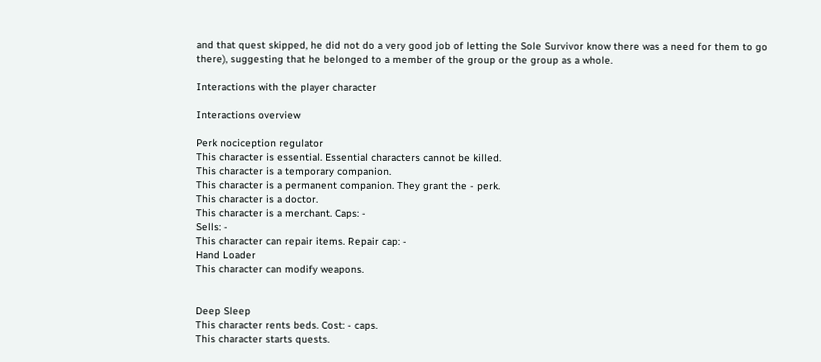and that quest skipped, he did not do a very good job of letting the Sole Survivor know there was a need for them to go there), suggesting that he belonged to a member of the group or the group as a whole.

Interactions with the player character

Interactions overview

Perk nociception regulator
This character is essential. Essential characters cannot be killed.
This character is a temporary companion.
This character is a permanent companion. They grant the - perk.
This character is a doctor.
This character is a merchant. Caps: -
Sells: -
This character can repair items. Repair cap: -
Hand Loader
This character can modify weapons.


Deep Sleep
This character rents beds. Cost: - caps.
This character starts quests.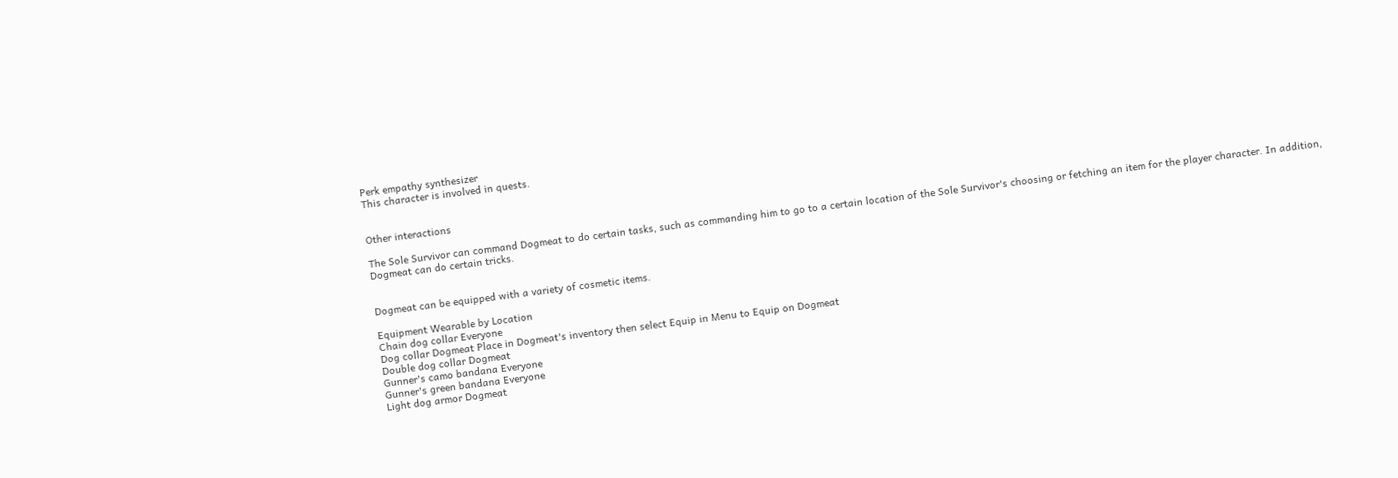Perk empathy synthesizer
This character is involved in quests.


Other interactions

The Sole Survivor can command Dogmeat to do certain tasks, such as commanding him to go to a certain location of the Sole Survivor's choosing or fetching an item for the player character. In addition, Dogmeat can do certain tricks.


Dogmeat can be equipped with a variety of cosmetic items.

Equipment Wearable by Location
Chain dog collar Everyone
Dog collar Dogmeat Place in Dogmeat's inventory then select Equip in Menu to Equip on Dogmeat
Double dog collar Dogmeat
Gunner's camo bandana Everyone
Gunner's green bandana Everyone
Light dog armor Dogmeat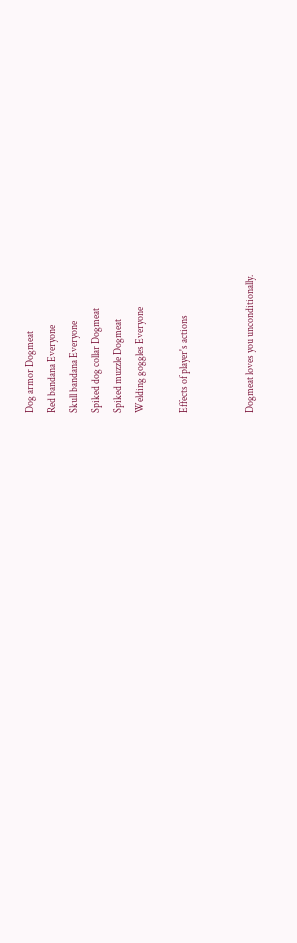Dog armor Dogmeat
Red bandana Everyone
Skull bandana Everyone
Spiked dog collar Dogmeat
Spiked muzzle Dogmeat
Welding goggles Everyone

Effects of player's actions


Dogmeat loves you unconditionally.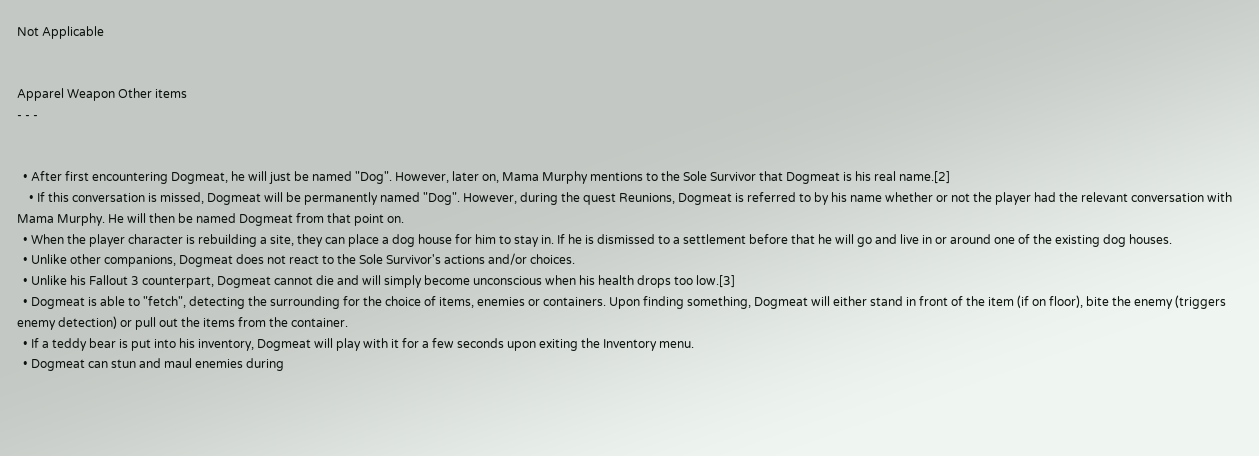Not Applicable


Apparel Weapon Other items
- - -


  • After first encountering Dogmeat, he will just be named "Dog". However, later on, Mama Murphy mentions to the Sole Survivor that Dogmeat is his real name.[2]
    • If this conversation is missed, Dogmeat will be permanently named "Dog". However, during the quest Reunions, Dogmeat is referred to by his name whether or not the player had the relevant conversation with Mama Murphy. He will then be named Dogmeat from that point on.
  • When the player character is rebuilding a site, they can place a dog house for him to stay in. If he is dismissed to a settlement before that he will go and live in or around one of the existing dog houses.
  • Unlike other companions, Dogmeat does not react to the Sole Survivor's actions and/or choices.
  • Unlike his Fallout 3 counterpart, Dogmeat cannot die and will simply become unconscious when his health drops too low.[3]
  • Dogmeat is able to "fetch", detecting the surrounding for the choice of items, enemies or containers. Upon finding something, Dogmeat will either stand in front of the item (if on floor), bite the enemy (triggers enemy detection) or pull out the items from the container.
  • If a teddy bear is put into his inventory, Dogmeat will play with it for a few seconds upon exiting the Inventory menu.
  • Dogmeat can stun and maul enemies during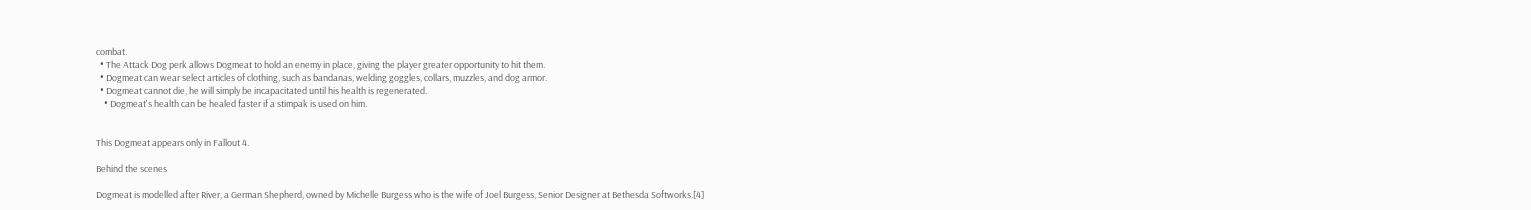combat.
  • The Attack Dog perk allows Dogmeat to hold an enemy in place, giving the player greater opportunity to hit them.
  • Dogmeat can wear select articles of clothing, such as bandanas, welding goggles, collars, muzzles, and dog armor.
  • Dogmeat cannot die, he will simply be incapacitated until his health is regenerated.
    • Dogmeat's health can be healed faster if a stimpak is used on him.


This Dogmeat appears only in Fallout 4.

Behind the scenes

Dogmeat is modelled after River, a German Shepherd, owned by Michelle Burgess who is the wife of Joel Burgess, Senior Designer at Bethesda Softworks.[4]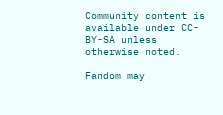Community content is available under CC-BY-SA unless otherwise noted.

Fandom may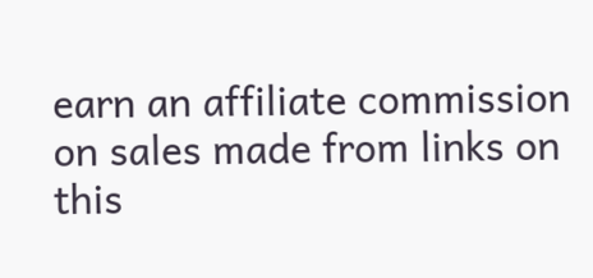earn an affiliate commission on sales made from links on this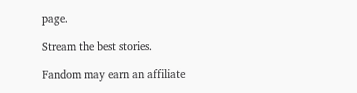page.

Stream the best stories.

Fandom may earn an affiliate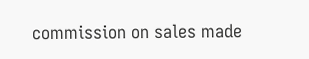commission on sales made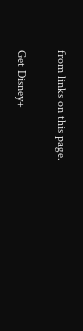from links on this page.

Get Disney+